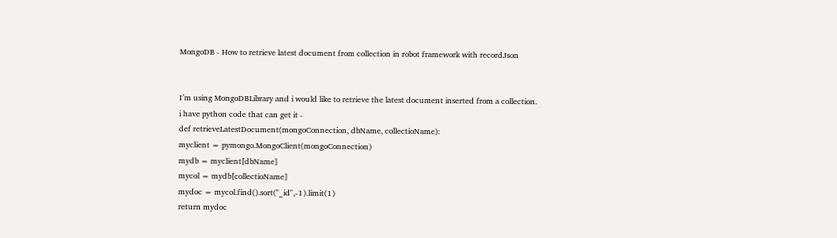MongoDB - How to retrieve latest document from collection in robot framework with recordJson


I’m using MongoDBLibrary and i would like to retrieve the latest document inserted from a collection.
i have python code that can get it -
def retrieveLatestDocument(mongoConnection, dbName, collectioName):
myclient = pymongo.MongoClient(mongoConnection)
mydb = myclient[dbName]
mycol = mydb[collectioName]
mydoc = mycol.find().sort("_id",-1).limit(1)
return mydoc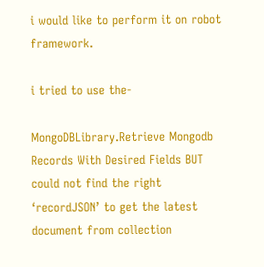i would like to perform it on robot framework.

i tried to use the-

MongoDBLibrary.Retrieve Mongodb Records With Desired Fields BUT could not find the right ‘recordJSON’ to get the latest document from collection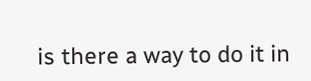is there a way to do it in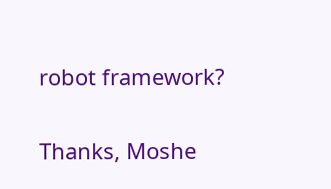robot framework?

Thanks, Moshe